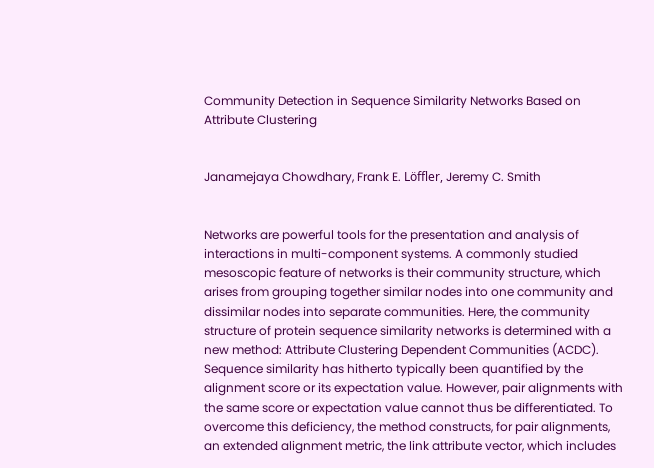Community Detection in Sequence Similarity Networks Based on Attribute Clustering


Janamejaya Chowdhary, Frank E. Löffler, Jeremy C. Smith


Networks are powerful tools for the presentation and analysis of interactions in multi-component systems. A commonly studied mesoscopic feature of networks is their community structure, which arises from grouping together similar nodes into one community and dissimilar nodes into separate communities. Here, the community structure of protein sequence similarity networks is determined with a new method: Attribute Clustering Dependent Communities (ACDC). Sequence similarity has hitherto typically been quantified by the alignment score or its expectation value. However, pair alignments with the same score or expectation value cannot thus be differentiated. To overcome this deficiency, the method constructs, for pair alignments, an extended alignment metric, the link attribute vector, which includes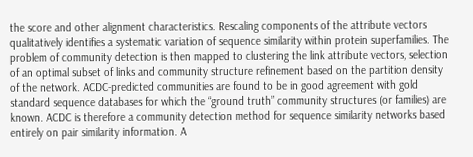the score and other alignment characteristics. Rescaling components of the attribute vectors qualitatively identifies a systematic variation of sequence similarity within protein superfamilies. The problem of community detection is then mapped to clustering the link attribute vectors, selection of an optimal subset of links and community structure refinement based on the partition density of the network. ACDC-predicted communities are found to be in good agreement with gold standard sequence databases for which the “ground truth” community structures (or families) are known. ACDC is therefore a community detection method for sequence similarity networks based entirely on pair similarity information. A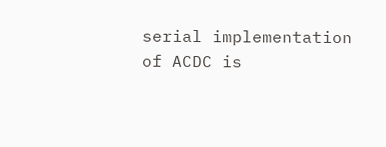serial implementation of ACDC is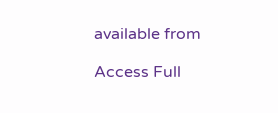available from

Access Full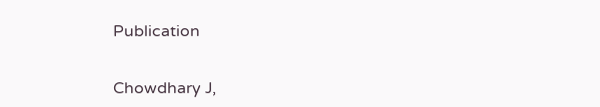Publication


Chowdhary J,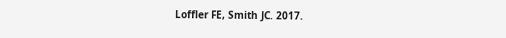Loffler FE, Smith JC. 2017.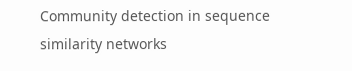Community detection in sequence similarity networks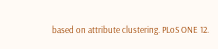based on attribute clustering. PLoS ONE 12.